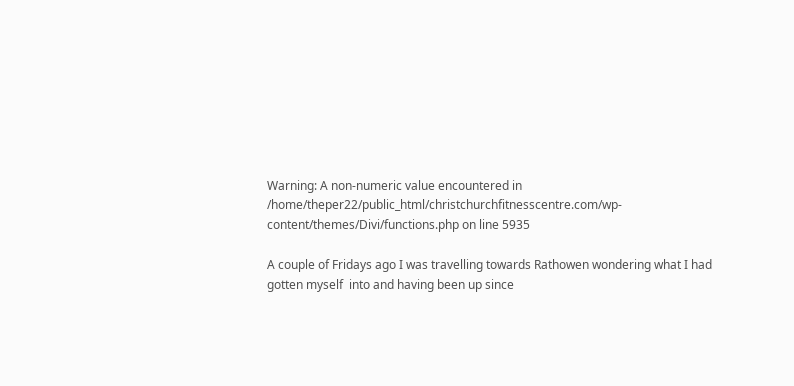Warning: A non-numeric value encountered in /home/theper22/public_html/christchurchfitnesscentre.com/wp-content/themes/Divi/functions.php on line 5935

A couple of Fridays ago I was travelling towards Rathowen wondering what I had gotten myself  into and having been up since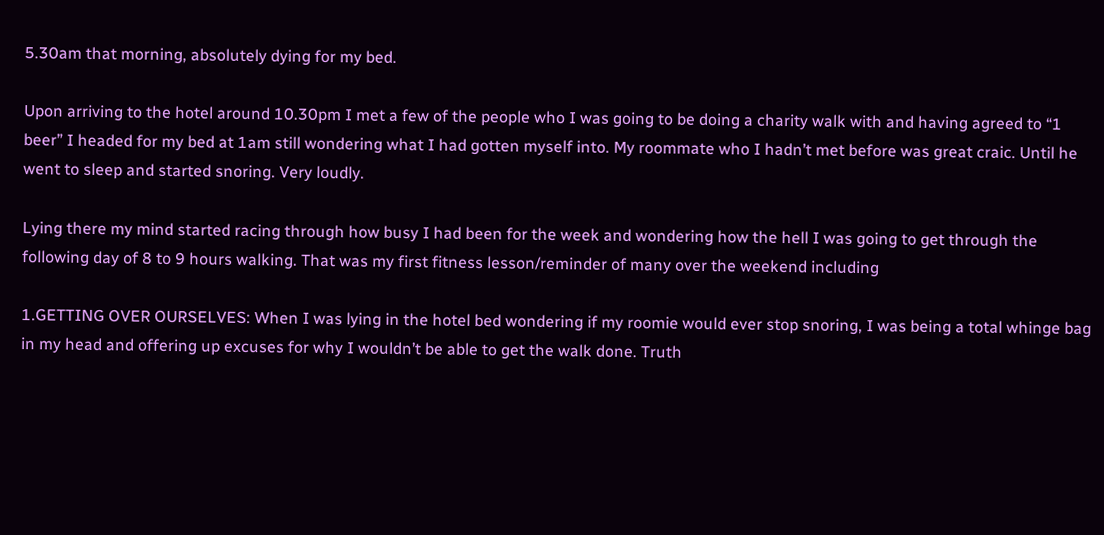5.30am that morning, absolutely dying for my bed.

Upon arriving to the hotel around 10.30pm I met a few of the people who I was going to be doing a charity walk with and having agreed to “1 beer” I headed for my bed at 1am still wondering what I had gotten myself into. My roommate who I hadn’t met before was great craic. Until he went to sleep and started snoring. Very loudly.

Lying there my mind started racing through how busy I had been for the week and wondering how the hell I was going to get through the following day of 8 to 9 hours walking. That was my first fitness lesson/reminder of many over the weekend including

1.GETTING OVER OURSELVES: When I was lying in the hotel bed wondering if my roomie would ever stop snoring, I was being a total whinge bag in my head and offering up excuses for why I wouldn’t be able to get the walk done. Truth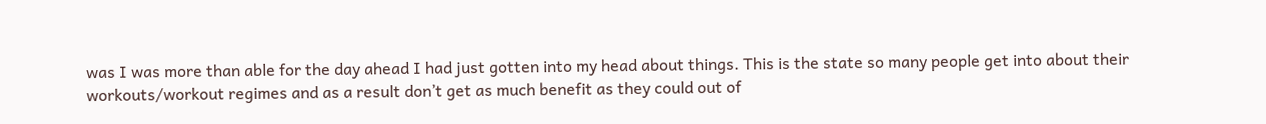was I was more than able for the day ahead I had just gotten into my head about things. This is the state so many people get into about their workouts/workout regimes and as a result don’t get as much benefit as they could out of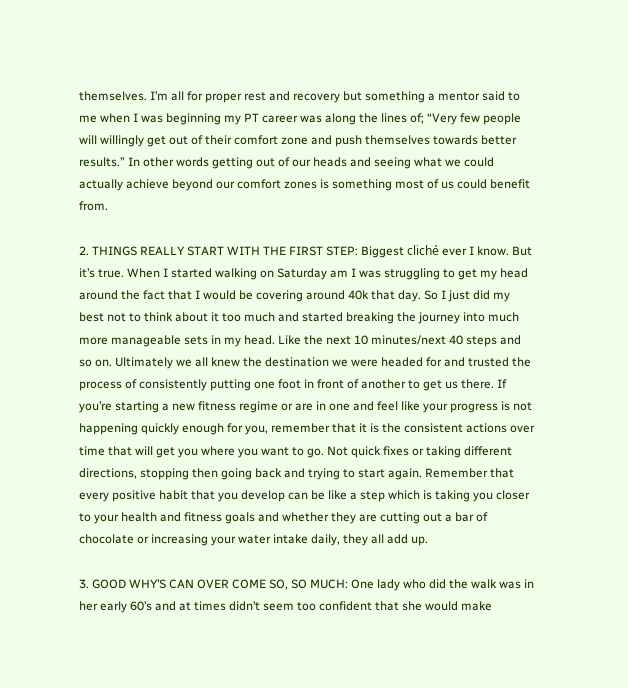themselves. I’m all for proper rest and recovery but something a mentor said to me when I was beginning my PT career was along the lines of; “Very few people will willingly get out of their comfort zone and push themselves towards better results.” In other words getting out of our heads and seeing what we could actually achieve beyond our comfort zones is something most of us could benefit from.

2. THINGS REALLY START WITH THE FIRST STEP: Biggest cliché ever I know. But it’s true. When I started walking on Saturday am I was struggling to get my head around the fact that I would be covering around 40k that day. So I just did my best not to think about it too much and started breaking the journey into much more manageable sets in my head. Like the next 10 minutes/next 40 steps and so on. Ultimately we all knew the destination we were headed for and trusted the process of consistently putting one foot in front of another to get us there. If you’re starting a new fitness regime or are in one and feel like your progress is not happening quickly enough for you, remember that it is the consistent actions over time that will get you where you want to go. Not quick fixes or taking different directions, stopping then going back and trying to start again. Remember that every positive habit that you develop can be like a step which is taking you closer to your health and fitness goals and whether they are cutting out a bar of chocolate or increasing your water intake daily, they all add up.

3. GOOD WHY’S CAN OVER COME SO, SO MUCH: One lady who did the walk was in her early 60’s and at times didn’t seem too confident that she would make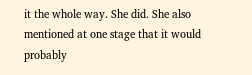it the whole way. She did. She also mentioned at one stage that it would probably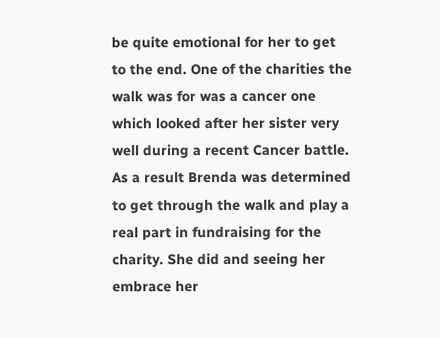be quite emotional for her to get to the end. One of the charities the walk was for was a cancer one which looked after her sister very well during a recent Cancer battle. As a result Brenda was determined to get through the walk and play a real part in fundraising for the charity. She did and seeing her embrace her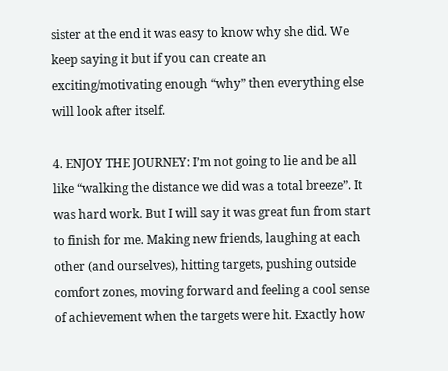sister at the end it was easy to know why she did. We keep saying it but if you can create an exciting/motivating enough “why” then everything else will look after itself.

4. ENJOY THE JOURNEY: I’m not going to lie and be all like “walking the distance we did was a total breeze”. It was hard work. But I will say it was great fun from start to finish for me. Making new friends, laughing at each other (and ourselves), hitting targets, pushing outside comfort zones, moving forward and feeling a cool sense of achievement when the targets were hit. Exactly how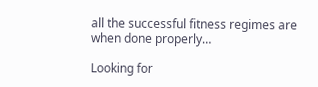all the successful fitness regimes are when done properly…

Looking for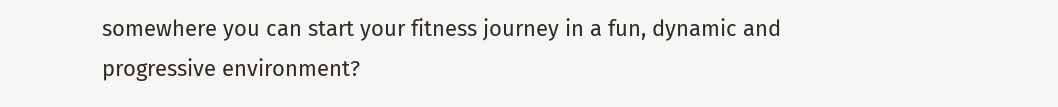somewhere you can start your fitness journey in a fun, dynamic and progressive environment?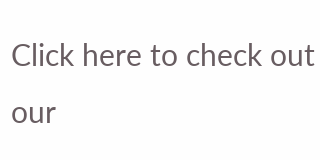Click here to check out our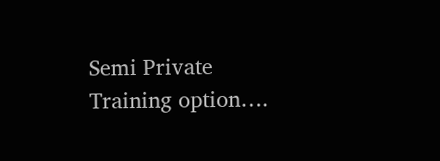Semi Private Training option….